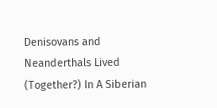Denisovans and Neanderthals Lived (Together?) In A Siberian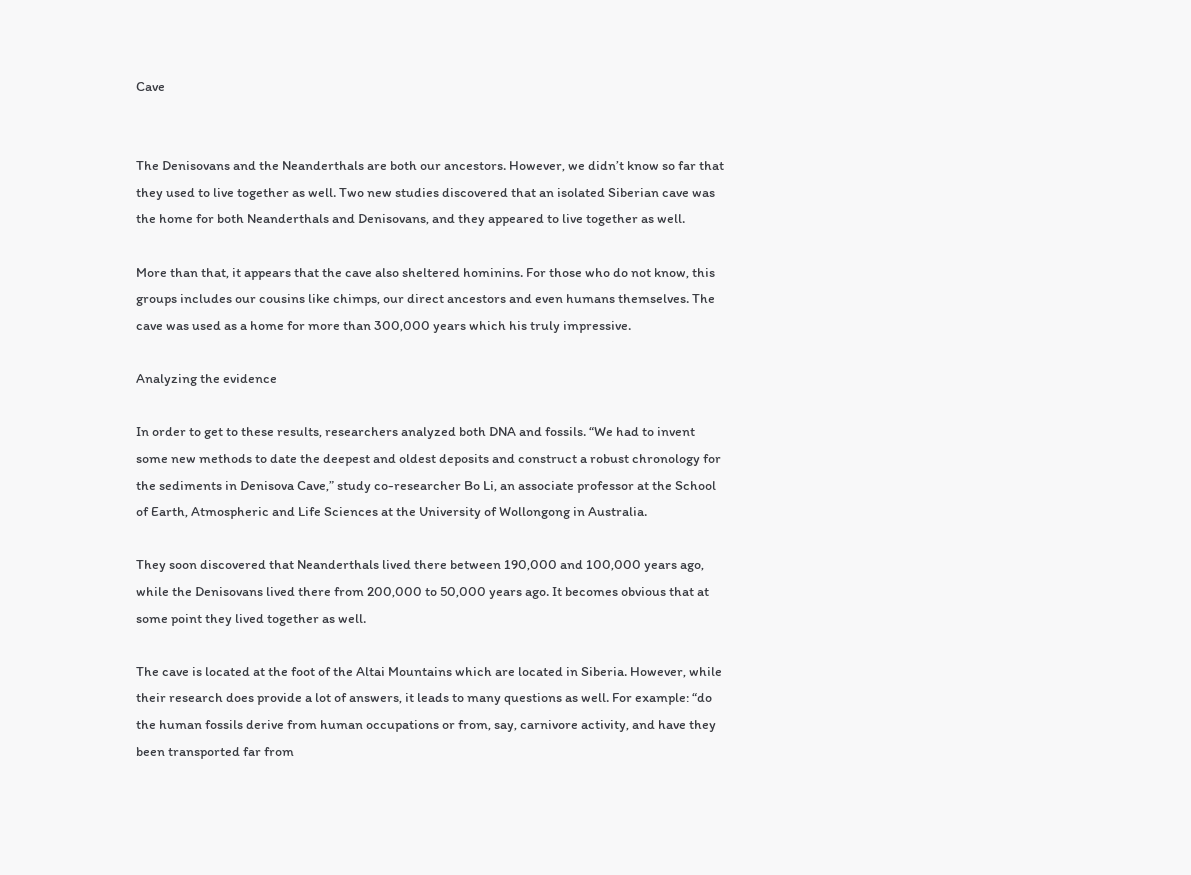Cave


The Denisovans and the Neanderthals are both our ancestors. However, we didn’t know so far that they used to live together as well. Two new studies discovered that an isolated Siberian cave was the home for both Neanderthals and Denisovans, and they appeared to live together as well.

More than that, it appears that the cave also sheltered hominins. For those who do not know, this groups includes our cousins like chimps, our direct ancestors and even humans themselves. The cave was used as a home for more than 300,000 years which his truly impressive.

Analyzing the evidence

In order to get to these results, researchers analyzed both DNA and fossils. “We had to invent some new methods to date the deepest and oldest deposits and construct a robust chronology for the sediments in Denisova Cave,” study co-researcher Bo Li, an associate professor at the School of Earth, Atmospheric and Life Sciences at the University of Wollongong in Australia.

They soon discovered that Neanderthals lived there between 190,000 and 100,000 years ago, while the Denisovans lived there from 200,000 to 50,000 years ago. It becomes obvious that at some point they lived together as well.

The cave is located at the foot of the Altai Mountains which are located in Siberia. However, while their research does provide a lot of answers, it leads to many questions as well. For example: “do the human fossils derive from human occupations or from, say, carnivore activity, and have they been transported far from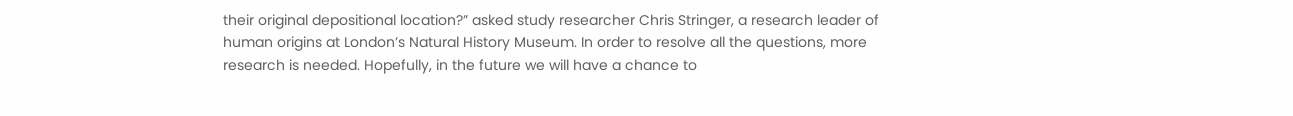their original depositional location?” asked study researcher Chris Stringer, a research leader of human origins at London’s Natural History Museum. In order to resolve all the questions, more research is needed. Hopefully, in the future we will have a chance to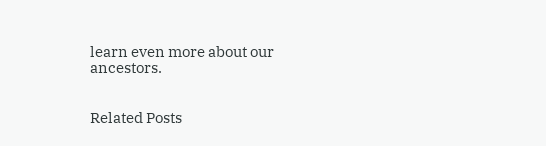learn even more about our ancestors.


Related Posts